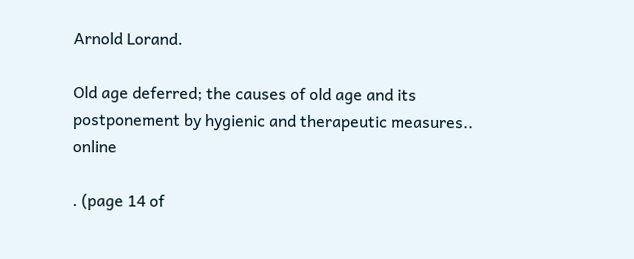Arnold Lorand.

Old age deferred; the causes of old age and its postponement by hygienic and therapeutic measures.. online

. (page 14 of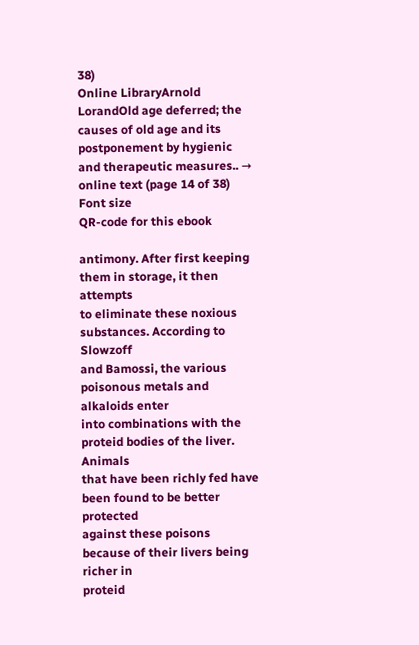38)
Online LibraryArnold LorandOld age deferred; the causes of old age and its postponement by hygienic and therapeutic measures.. → online text (page 14 of 38)
Font size
QR-code for this ebook

antimony. After first keeping them in storage, it then attempts
to eliminate these noxious substances. According to Slowzoff
and Bamossi, the various poisonous metals and alkaloids enter
into combinations with the proteid bodies of the liver. Animals
that have been richly fed have been found to be better protected
against these poisons because of their livers being richer in
proteid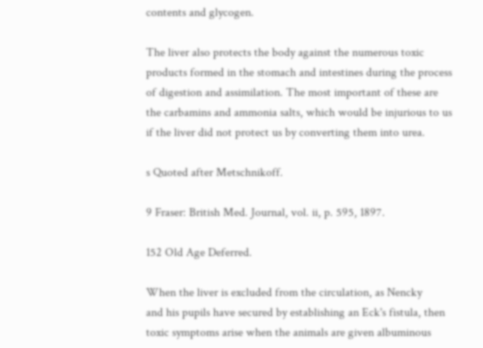contents and glycogen.

The liver also protects the body against the numerous toxic
products formed in the stomach and intestines during the process
of digestion and assimilation. The most important of these are
the carbamins and ammonia salts, which would be injurious to us
if the liver did not protect us by converting them into urea.

s Quoted after Metschnikoff.

9 Fraser: British Med. Journal, vol. ii, p. 595, 1897.

152 Old Age Deferred.

When the liver is excluded from the circulation, as Nencky
and his pupils have secured by establishing an Eck's fistula, then
toxic symptoms arise when the animals are given albuminous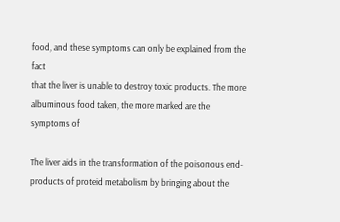food, and these symptoms can only be explained from the fact
that the liver is unable to destroy toxic products. The more
albuminous food taken, the more marked are the symptoms of

The liver aids in the transformation of the poisonous end-
products of proteid metabolism by bringing about the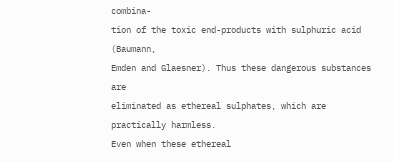combina-
tion of the toxic end-products with sulphuric acid (Baumann,
Emden and Glaesner). Thus these dangerous substances are
eliminated as ethereal sulphates, which are practically harmless.
Even when these ethereal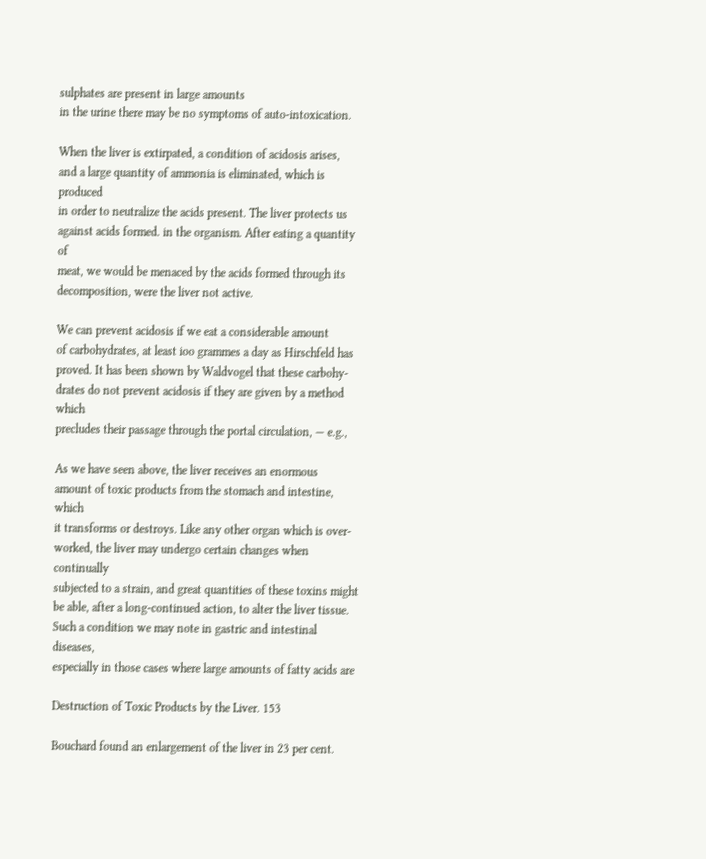sulphates are present in large amounts
in the urine there may be no symptoms of auto-intoxication.

When the liver is extirpated, a condition of acidosis arises,
and a large quantity of ammonia is eliminated, which is produced
in order to neutralize the acids present. The liver protects us
against acids formed. in the organism. After eating a quantity of
meat, we would be menaced by the acids formed through its
decomposition, were the liver not active.

We can prevent acidosis if we eat a considerable amount
of carbohydrates, at least ioo grammes a day as Hirschfeld has
proved. It has been shown by Waldvogel that these carbohy-
drates do not prevent acidosis if they are given by a method which
precludes their passage through the portal circulation, — e.g.,

As we have seen above, the liver receives an enormous
amount of toxic products from the stomach and intestine, which
it transforms or destroys. Like any other organ which is over-
worked, the liver may undergo certain changes when continually
subjected to a strain, and great quantities of these toxins might
be able, after a long-continued action, to alter the liver tissue.
Such a condition we may note in gastric and intestinal diseases,
especially in those cases where large amounts of fatty acids are

Destruction of Toxic Products by the Liver. 153

Bouchard found an enlargement of the liver in 23 per cent.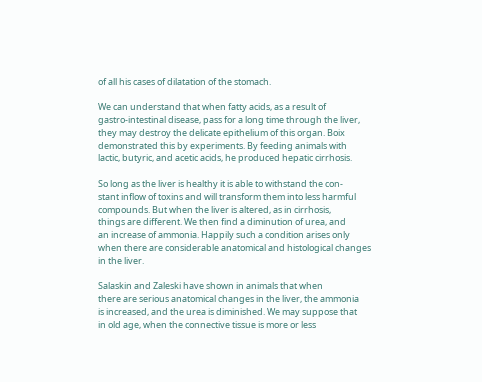of all his cases of dilatation of the stomach.

We can understand that when fatty acids, as a result of
gastro-intestinal disease, pass for a long time through the liver,
they may destroy the delicate epithelium of this organ. Boix
demonstrated this by experiments. By feeding animals with
lactic, butyric, and acetic acids, he produced hepatic cirrhosis.

So long as the liver is healthy it is able to withstand the con-
stant inflow of toxins and will transform them into less harmful
compounds. But when the liver is altered, as in cirrhosis,
things are different. We then find a diminution of urea, and
an increase of ammonia. Happily such a condition arises only
when there are considerable anatomical and histological changes
in the liver.

Salaskin and Zaleski have shown in animals that when
there are serious anatomical changes in the liver, the ammonia
is increased, and the urea is diminished. We may suppose that
in old age, when the connective tissue is more or less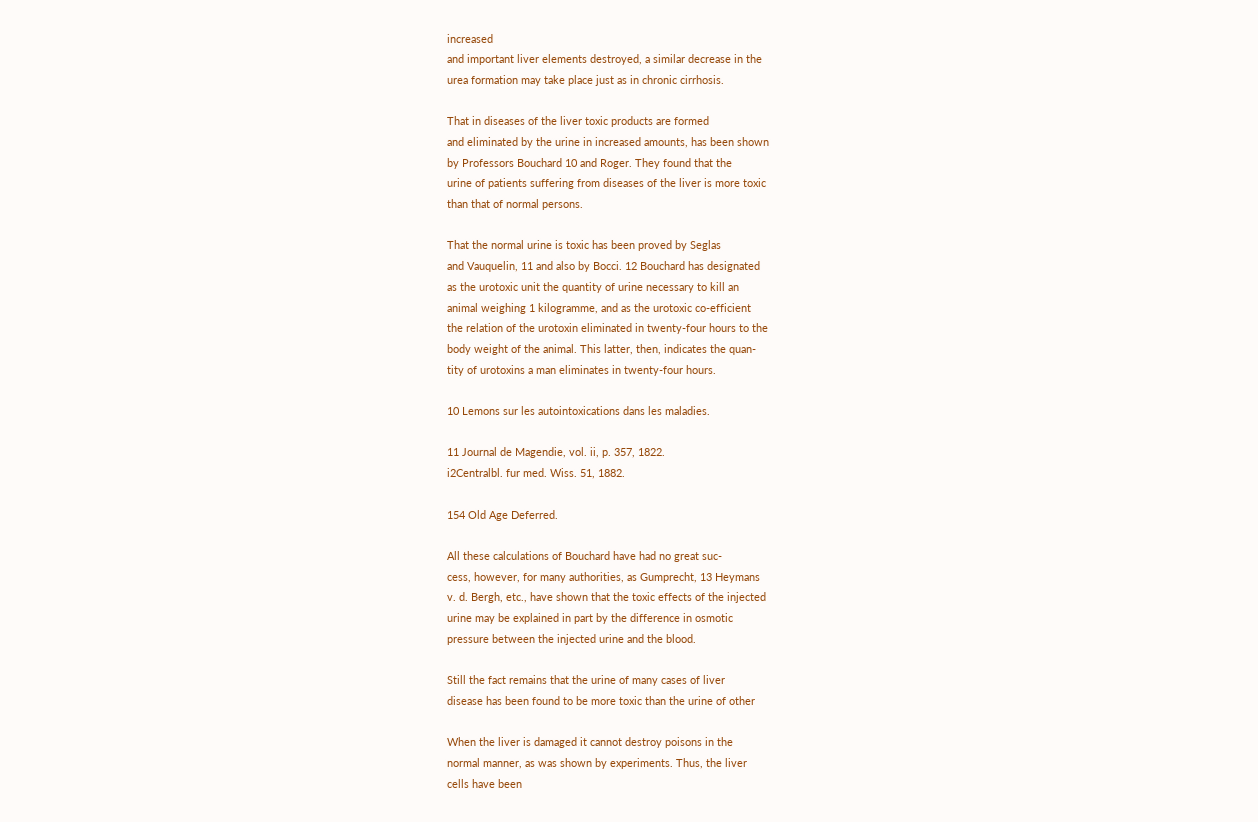increased
and important liver elements destroyed, a similar decrease in the
urea formation may take place just as in chronic cirrhosis.

That in diseases of the liver toxic products are formed
and eliminated by the urine in increased amounts, has been shown
by Professors Bouchard 10 and Roger. They found that the
urine of patients suffering from diseases of the liver is more toxic
than that of normal persons.

That the normal urine is toxic has been proved by Seglas
and Vauquelin, 11 and also by Bocci. 12 Bouchard has designated
as the urotoxic unit the quantity of urine necessary to kill an
animal weighing 1 kilogramme, and as the urotoxic co-efficient
the relation of the urotoxin eliminated in twenty-four hours to the
body weight of the animal. This latter, then, indicates the quan-
tity of urotoxins a man eliminates in twenty-four hours.

10 Lemons sur les autointoxications dans les maladies.

11 Journal de Magendie, vol. ii, p. 357, 1822.
i2Centralbl. fur med. Wiss. 51, 1882.

154 Old Age Deferred.

All these calculations of Bouchard have had no great suc-
cess, however, for many authorities, as Gumprecht, 13 Heymans
v. d. Bergh, etc., have shown that the toxic effects of the injected
urine may be explained in part by the difference in osmotic
pressure between the injected urine and the blood.

Still the fact remains that the urine of many cases of liver
disease has been found to be more toxic than the urine of other

When the liver is damaged it cannot destroy poisons in the
normal manner, as was shown by experiments. Thus, the liver
cells have been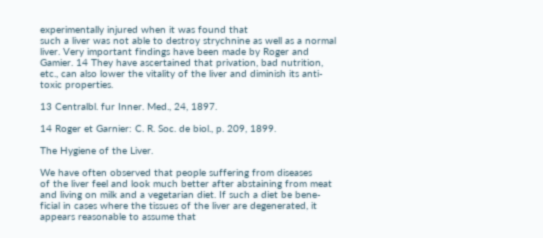experimentally injured when it was found that
such a liver was not able to destroy strychnine as well as a normal
liver. Very important findings have been made by Roger and
Gamier. 14 They have ascertained that privation, bad nutrition,
etc., can also lower the vitality of the liver and diminish its anti-
toxic properties.

13 Centralbl. fur Inner. Med., 24, 1897.

14 Roger et Garnier: C. R. Soc. de biol., p. 209, 1899.

The Hygiene of the Liver.

We have often observed that people suffering from diseases
of the liver feel and look much better after abstaining from meat
and living on milk and a vegetarian diet. If such a diet be bene-
ficial in cases where the tissues of the liver are degenerated, it
appears reasonable to assume that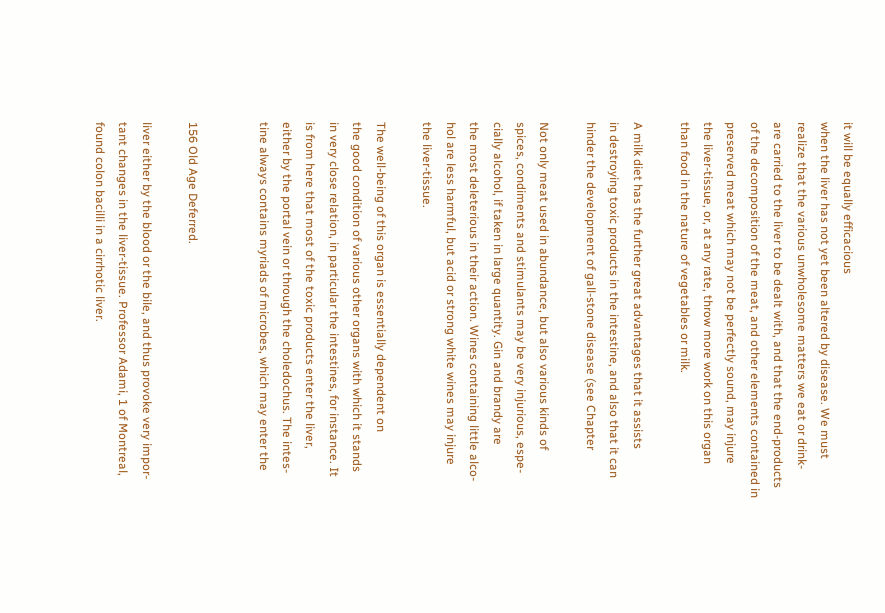it will be equally efficacious
when the liver has not yet been altered by disease. We must
realize that the various unwholesome matters we eat or drink-
are carried to the liver to be dealt with, and that the end-products
of the decomposition of the meat, and other elements contained in
preserved meat which may not be perfectly sound, may injure
the liver-tissue, or, at any rate, throw more work on this organ
than food in the nature of vegetables or milk.

A milk diet has the further great advantages that it assists
in destroying toxic products in the intestine, and also that it can
hinder the development of gall-stone disease (see Chapter

Not only meat used in abundance, but also various kinds of
spices, condiments and stimulants may be very injurious, espe-
cially alcohol, if taken in large quantity. Gin and brandy are
the most deleterious in their action. Wines containing little alco-
hol are less harmful, but acid or strong white wines may injure
the liver-tissue.

The well-being of this organ is essentially dependent on
the good condition of various other organs with which it stands
in very close relation, in particular the intestines, for instance. It
is from here that most of the toxic products enter the liver,
either by the portal vein or through the choledochus. The intes-
tine always contains myriads of microbes, which may enter the


156 Old Age Deferred.

liver either by the blood or the bile, and thus provoke very impor-
tant changes in the liver-tissue. Professor Adami, 1 of Montreal,
found colon bacilli in a cirrhotic liver.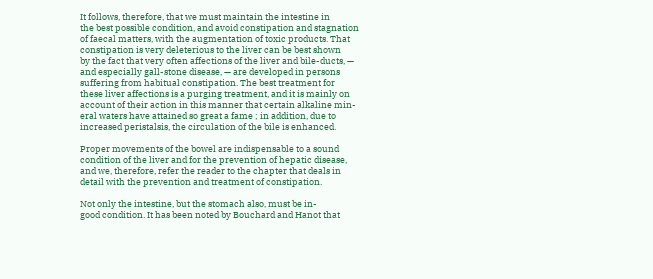It follows, therefore, that we must maintain the intestine in
the best possible condition, and avoid constipation and stagnation
of faecal matters, with the augmentation of toxic products. That
constipation is very deleterious to the liver can be best shown
by the fact that very often affections of the liver and bile-ducts, —
and especially gall-stone disease, — are developed in persons
suffering from habitual constipation. The best treatment for
these liver affections is a purging treatment, and it is mainly on
account of their action in this manner that certain alkaline min-
eral waters have attained so great a fame ; in addition, due to
increased peristalsis, the circulation of the bile is enhanced.

Proper movements of the bowel are indispensable to a sound
condition of the liver and for the prevention of hepatic disease,
and we, therefore, refer the reader to the chapter that deals in
detail with the prevention and treatment of constipation.

Not only the intestine, but the stomach also, must be in-
good condition. It has been noted by Bouchard and Hanot that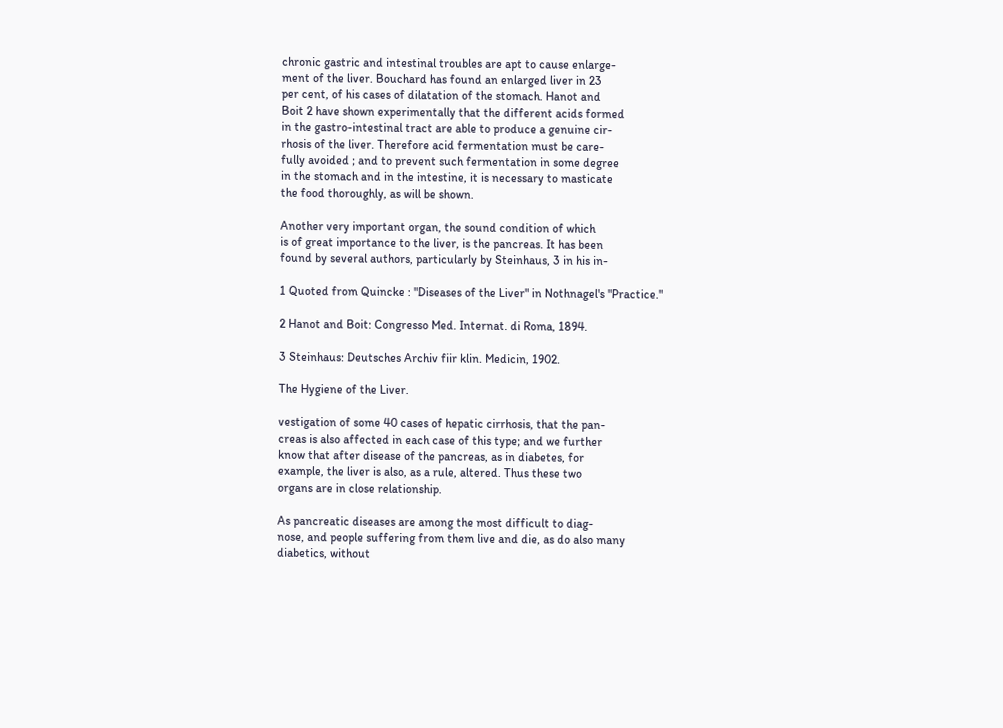chronic gastric and intestinal troubles are apt to cause enlarge-
ment of the liver. Bouchard has found an enlarged liver in 23
per cent, of his cases of dilatation of the stomach. Hanot and
Boit 2 have shown experimentally that the different acids formed
in the gastro-intestinal tract are able to produce a genuine cir-
rhosis of the liver. Therefore acid fermentation must be care-
fully avoided ; and to prevent such fermentation in some degree
in the stomach and in the intestine, it is necessary to masticate
the food thoroughly, as will be shown.

Another very important organ, the sound condition of which
is of great importance to the liver, is the pancreas. It has been
found by several authors, particularly by Steinhaus, 3 in his in-

1 Quoted from Quincke : "Diseases of the Liver" in Nothnagel's "Practice."

2 Hanot and Boit: Congresso Med. Internat. di Roma, 1894.

3 Steinhaus: Deutsches Archiv fiir klin. Medicin, 1902.

The Hygiene of the Liver.

vestigation of some 40 cases of hepatic cirrhosis, that the pan-
creas is also affected in each case of this type; and we further
know that after disease of the pancreas, as in diabetes, for
example, the liver is also, as a rule, altered. Thus these two
organs are in close relationship.

As pancreatic diseases are among the most difficult to diag-
nose, and people suffering from them live and die, as do also many
diabetics, without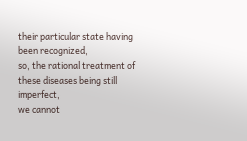their particular state having been recognized,
so, the rational treatment of these diseases being still imperfect,
we cannot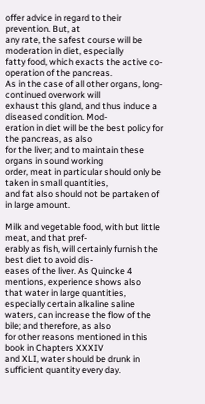offer advice in regard to their prevention. But, at
any rate, the safest course will be moderation in diet, especially
fatty food, which exacts the active co-operation of the pancreas.
As in the case of all other organs, long-continued overwork will
exhaust this gland, and thus induce a diseased condition. Mod-
eration in diet will be the best policy for the pancreas, as also
for the liver; and to maintain these organs in sound working
order, meat in particular should only be taken in small quantities,
and fat also should not be partaken of in large amount.

Milk and vegetable food, with but little meat, and that pref-
erably as fish, will certainly furnish the best diet to avoid dis-
eases of the liver. As Quincke 4 mentions, experience shows also
that water in large quantities, especially certain alkaline saline
waters, can increase the flow of the bile; and therefore, as also
for other reasons mentioned in this book in Chapters XXXIV
and XLI, water should be drunk in sufficient quantity every day.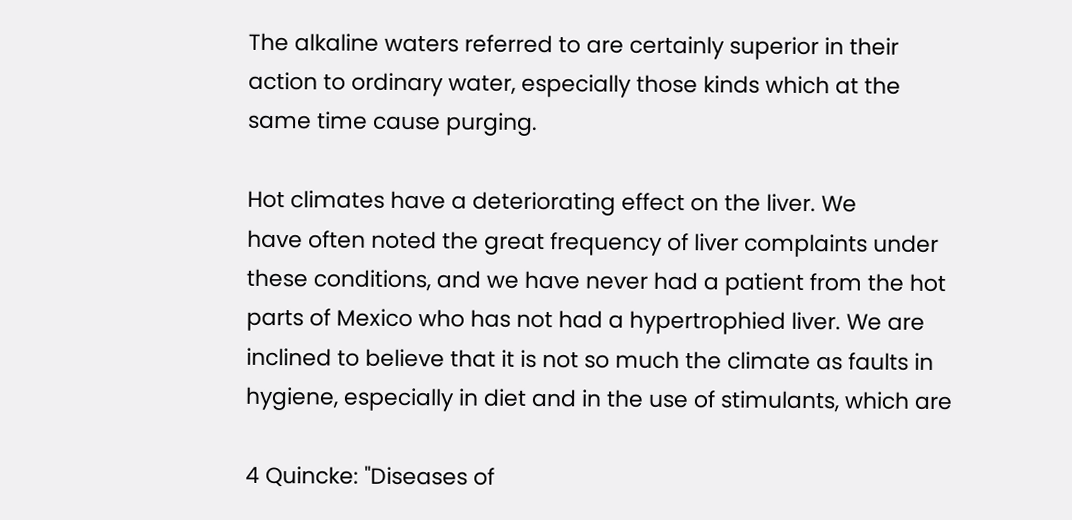The alkaline waters referred to are certainly superior in their
action to ordinary water, especially those kinds which at the
same time cause purging.

Hot climates have a deteriorating effect on the liver. We
have often noted the great frequency of liver complaints under
these conditions, and we have never had a patient from the hot
parts of Mexico who has not had a hypertrophied liver. We are
inclined to believe that it is not so much the climate as faults in
hygiene, especially in diet and in the use of stimulants, which are

4 Quincke: "Diseases of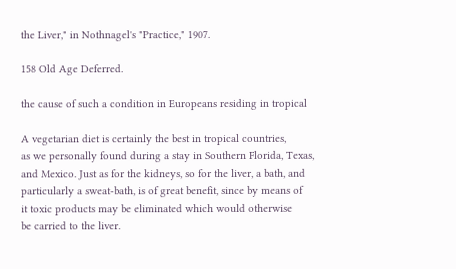the Liver," in Nothnagel's "Practice," 1907.

158 Old Age Deferred.

the cause of such a condition in Europeans residing in tropical

A vegetarian diet is certainly the best in tropical countries,
as we personally found during a stay in Southern Florida, Texas,
and Mexico. Just as for the kidneys, so for the liver, a bath, and
particularly a sweat-bath, is of great benefit, since by means of
it toxic products may be eliminated which would otherwise
be carried to the liver.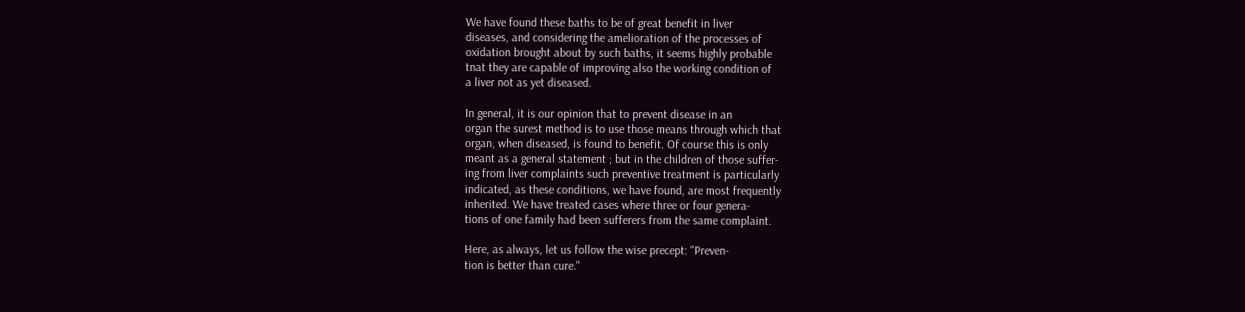We have found these baths to be of great benefit in liver
diseases, and considering the amelioration of the processes of
oxidation brought about by such baths, it seems highly probable
tnat they are capable of improving also the working condition of
a liver not as yet diseased.

In general, it is our opinion that to prevent disease in an
organ the surest method is to use those means through which that
organ, when diseased, is found to benefit. Of course this is only
meant as a general statement ; but in the children of those suffer-
ing from liver complaints such preventive treatment is particularly
indicated, as these conditions, we have found, are most frequently
inherited. We have treated cases where three or four genera-
tions of one family had been sufferers from the same complaint.

Here, as always, let us follow the wise precept: "Preven-
tion is better than cure."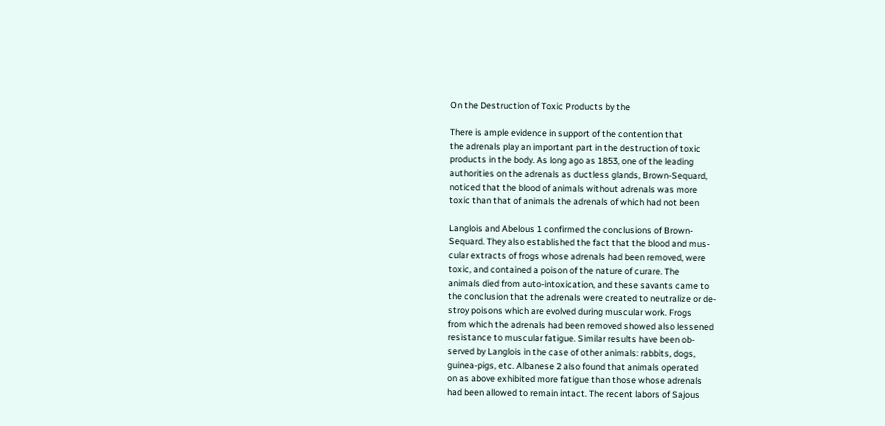On the Destruction of Toxic Products by the

There is ample evidence in support of the contention that
the adrenals play an important part in the destruction of toxic
products in the body. As long ago as 1853, one of the leading
authorities on the adrenals as ductless glands, Brown-Sequard,
noticed that the blood of animals without adrenals was more
toxic than that of animals the adrenals of which had not been

Langlois and Abelous 1 confirmed the conclusions of Brown-
Sequard. They also established the fact that the blood and mus-
cular extracts of frogs whose adrenals had been removed, were
toxic, and contained a poison of the nature of curare. The
animals died from auto-intoxication, and these savants came to
the conclusion that the adrenals were created to neutralize or de-
stroy poisons which are evolved during muscular work. Frogs
from which the adrenals had been removed showed also lessened
resistance to muscular fatigue. Similar results have been ob-
served by Langlois in the case of other animals: rabbits, dogs,
guinea-pigs, etc. Albanese 2 also found that animals operated
on as above exhibited more fatigue than those whose adrenals
had been allowed to remain intact. The recent labors of Sajous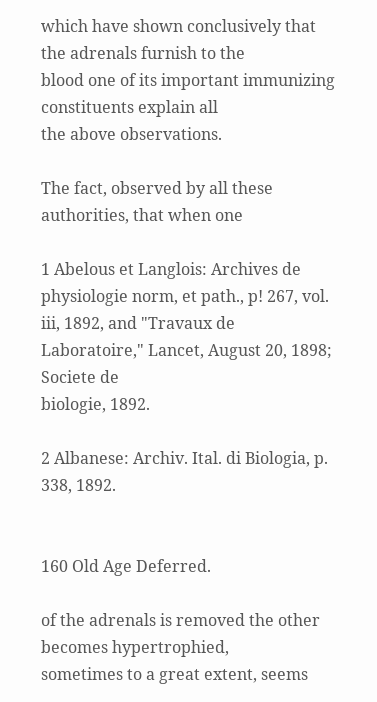which have shown conclusively that the adrenals furnish to the
blood one of its important immunizing constituents explain all
the above observations.

The fact, observed by all these authorities, that when one

1 Abelous et Langlois: Archives de physiologie norm, et path., p! 267, vol.
iii, 1892, and "Travaux de Laboratoire," Lancet, August 20, 1898; Societe de
biologie, 1892.

2 Albanese: Archiv. Ital. di Biologia, p. 338, 1892.


160 Old Age Deferred.

of the adrenals is removed the other becomes hypertrophied,
sometimes to a great extent, seems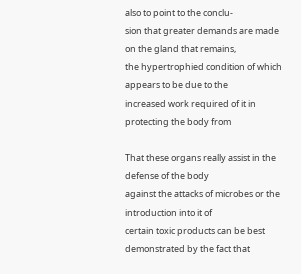also to point to the conclu-
sion that greater demands are made on the gland that remains,
the hypertrophied condition of which appears to be due to the
increased work required of it in protecting the body from

That these organs really assist in the defense of the body
against the attacks of microbes or the introduction into it of
certain toxic products can be best demonstrated by the fact that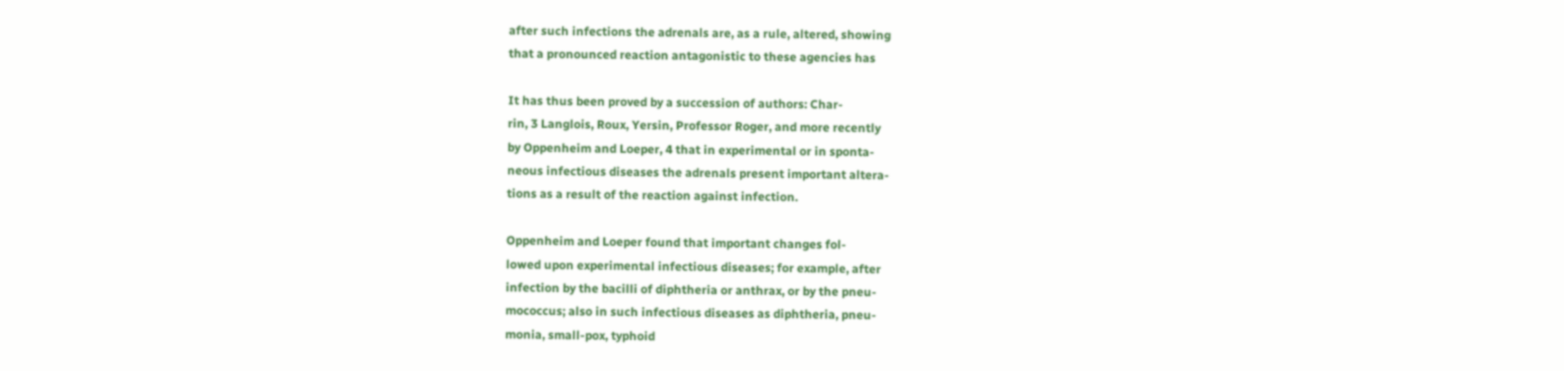after such infections the adrenals are, as a rule, altered, showing
that a pronounced reaction antagonistic to these agencies has

It has thus been proved by a succession of authors: Char-
rin, 3 Langlois, Roux, Yersin, Professor Roger, and more recently
by Oppenheim and Loeper, 4 that in experimental or in sponta-
neous infectious diseases the adrenals present important altera-
tions as a result of the reaction against infection.

Oppenheim and Loeper found that important changes fol-
lowed upon experimental infectious diseases; for example, after
infection by the bacilli of diphtheria or anthrax, or by the pneu-
mococcus; also in such infectious diseases as diphtheria, pneu-
monia, small-pox, typhoid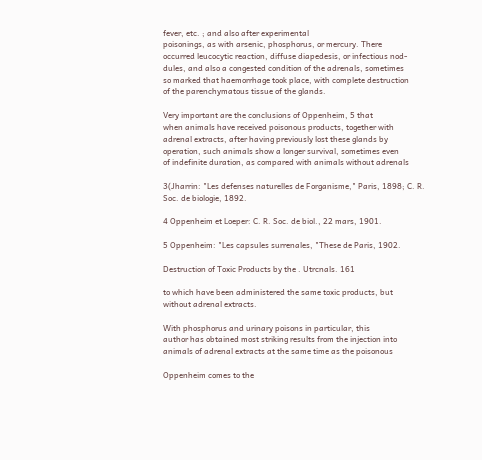fever, etc. ; and also after experimental
poisonings, as with arsenic, phosphorus, or mercury. There
occurred leucocytic reaction, diffuse diapedesis, or infectious nod-
dules, and also a congested condition of the adrenals, sometimes
so marked that haemorrhage took place, with complete destruction
of the parenchymatous tissue of the glands.

Very important are the conclusions of Oppenheim, 5 that
when animals have received poisonous products, together with
adrenal extracts, after having previously lost these glands by
operation, such animals show a longer survival, sometimes even
of indefinite duration, as compared with animals without adrenals

3(Jharrin: "Les defenses naturelles de Forganisme," Paris, 1898; C. R.
Soc. de biologie, 1892.

4 Oppenheim et Loeper: C. R. Soc. de biol., 22 mars, 1901.

5 Oppenheim: "Les capsules surrenales, "These de Paris, 1902.

Destruction of Toxic Products by the . Utrcnals. 161

to which have been administered the same toxic products, but
without adrenal extracts.

With phosphorus and urinary poisons in particular, this
author has obtained most striking results from the injection into
animals of adrenal extracts at the same time as the poisonous

Oppenheim comes to the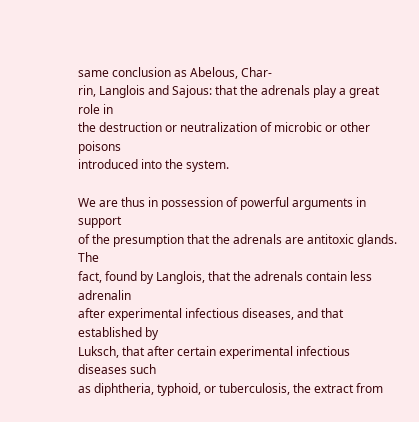same conclusion as Abelous, Char-
rin, Langlois and Sajous: that the adrenals play a great role in
the destruction or neutralization of microbic or other poisons
introduced into the system.

We are thus in possession of powerful arguments in support
of the presumption that the adrenals are antitoxic glands. The
fact, found by Langlois, that the adrenals contain less adrenalin
after experimental infectious diseases, and that established by
Luksch, that after certain experimental infectious diseases such
as diphtheria, typhoid, or tuberculosis, the extract from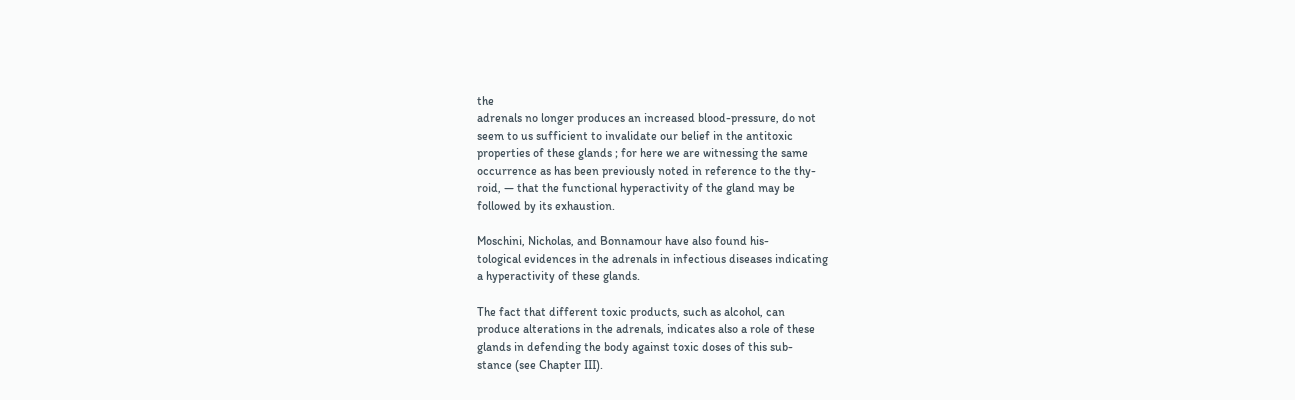the
adrenals no longer produces an increased blood-pressure, do not
seem to us sufficient to invalidate our belief in the antitoxic
properties of these glands ; for here we are witnessing the same
occurrence as has been previously noted in reference to the thy-
roid, — that the functional hyperactivity of the gland may be
followed by its exhaustion.

Moschini, Nicholas, and Bonnamour have also found his-
tological evidences in the adrenals in infectious diseases indicating
a hyperactivity of these glands.

The fact that different toxic products, such as alcohol, can
produce alterations in the adrenals, indicates also a role of these
glands in defending the body against toxic doses of this sub-
stance (see Chapter III).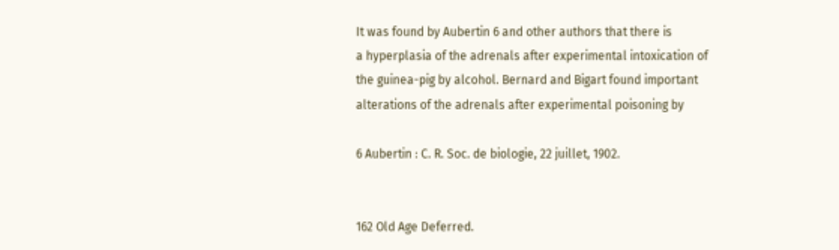It was found by Aubertin 6 and other authors that there is
a hyperplasia of the adrenals after experimental intoxication of
the guinea-pig by alcohol. Bernard and Bigart found important
alterations of the adrenals after experimental poisoning by

6 Aubertin : C. R. Soc. de biologie, 22 juillet, 1902.


162 Old Age Deferred.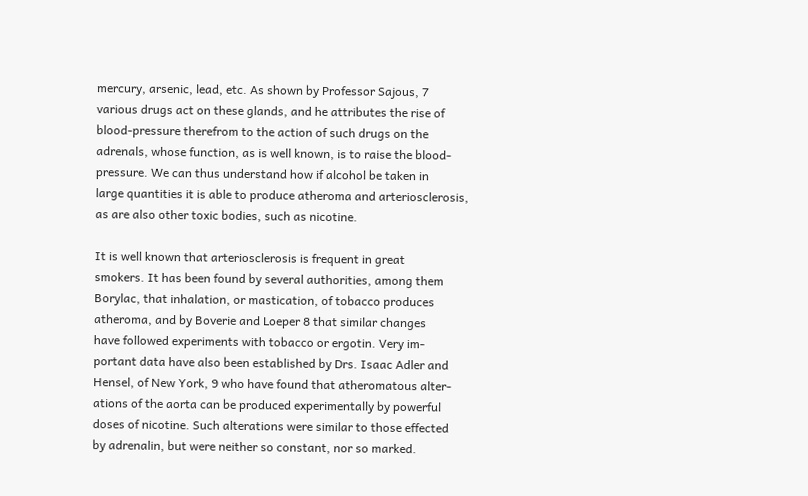mercury, arsenic, lead, etc. As shown by Professor Sajous, 7
various drugs act on these glands, and he attributes the rise of
blood-pressure therefrom to the action of such drugs on the
adrenals, whose function, as is well known, is to raise the blood-
pressure. We can thus understand how if alcohol be taken in
large quantities it is able to produce atheroma and arteriosclerosis,
as are also other toxic bodies, such as nicotine.

It is well known that arteriosclerosis is frequent in great
smokers. It has been found by several authorities, among them
Borylac, that inhalation, or mastication, of tobacco produces
atheroma, and by Boverie and Loeper 8 that similar changes
have followed experiments with tobacco or ergotin. Very im-
portant data have also been established by Drs. Isaac Adler and
Hensel, of New York, 9 who have found that atheromatous alter-
ations of the aorta can be produced experimentally by powerful
doses of nicotine. Such alterations were similar to those effected
by adrenalin, but were neither so constant, nor so marked.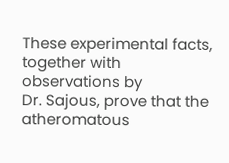These experimental facts, together with observations by
Dr. Sajous, prove that the atheromatous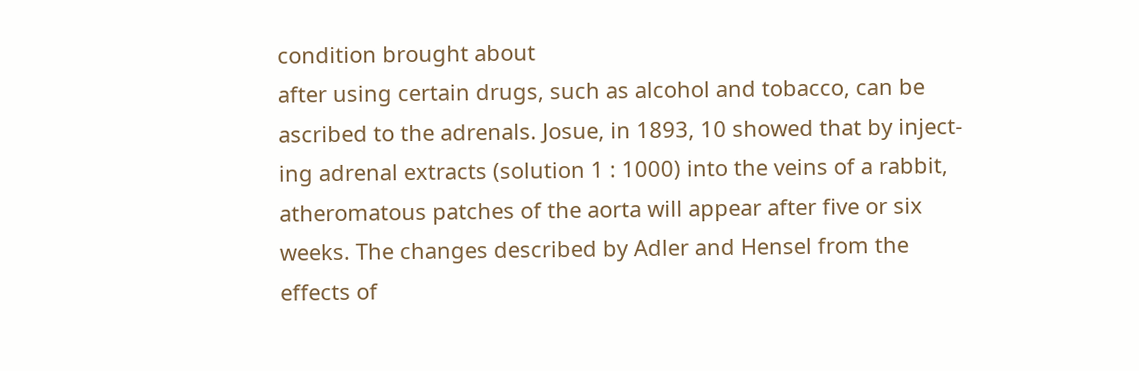condition brought about
after using certain drugs, such as alcohol and tobacco, can be
ascribed to the adrenals. Josue, in 1893, 10 showed that by inject-
ing adrenal extracts (solution 1 : 1000) into the veins of a rabbit,
atheromatous patches of the aorta will appear after five or six
weeks. The changes described by Adler and Hensel from the
effects of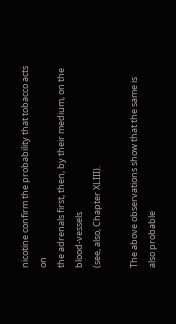nicotine confirm the probability that tobacco acts on
the adrenals first, then, by their medium, on the blood-vessels
(see, also, Chapter XLIII).

The above observations show that the same is also probable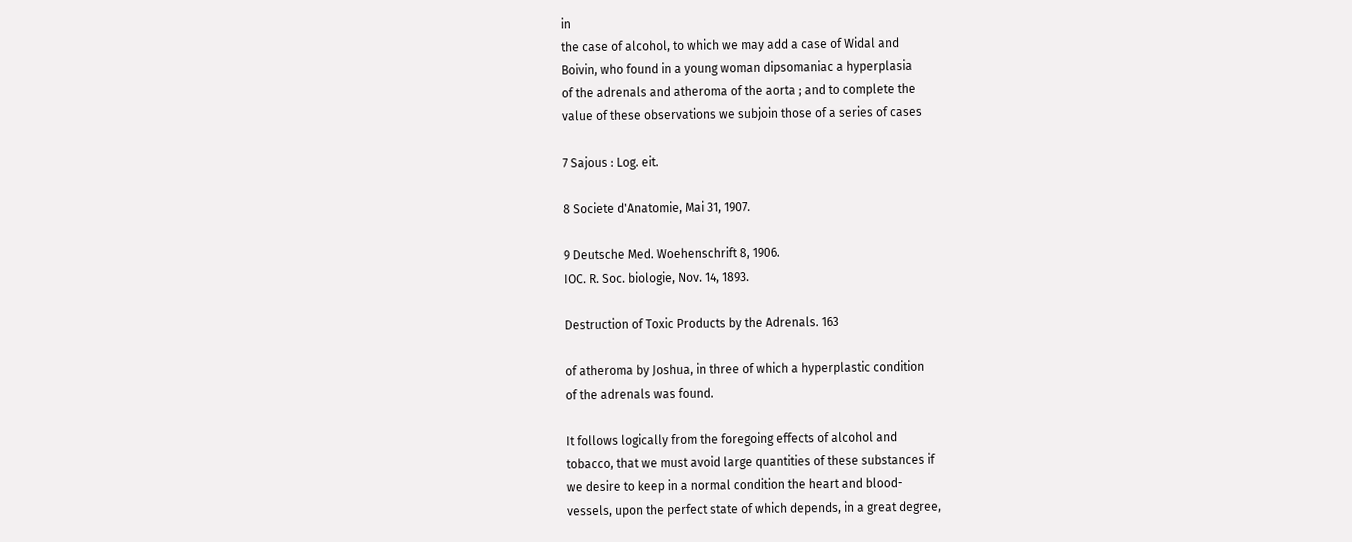in
the case of alcohol, to which we may add a case of Widal and
Boivin, who found in a young woman dipsomaniac a hyperplasia
of the adrenals and atheroma of the aorta ; and to complete the
value of these observations we subjoin those of a series of cases

7 Sajous : Log. eit.

8 Societe d'Anatomie, Mai 31, 1907.

9 Deutsche Med. Woehenschrift 8, 1906.
IOC. R. Soc. biologie, Nov. 14, 1893.

Destruction of Toxic Products by the Adrenals. 163

of atheroma by Joshua, in three of which a hyperplastic condition
of the adrenals was found.

It follows logically from the foregoing effects of alcohol and
tobacco, that we must avoid large quantities of these substances if
we desire to keep in a normal condition the heart and blood-
vessels, upon the perfect state of which depends, in a great degree,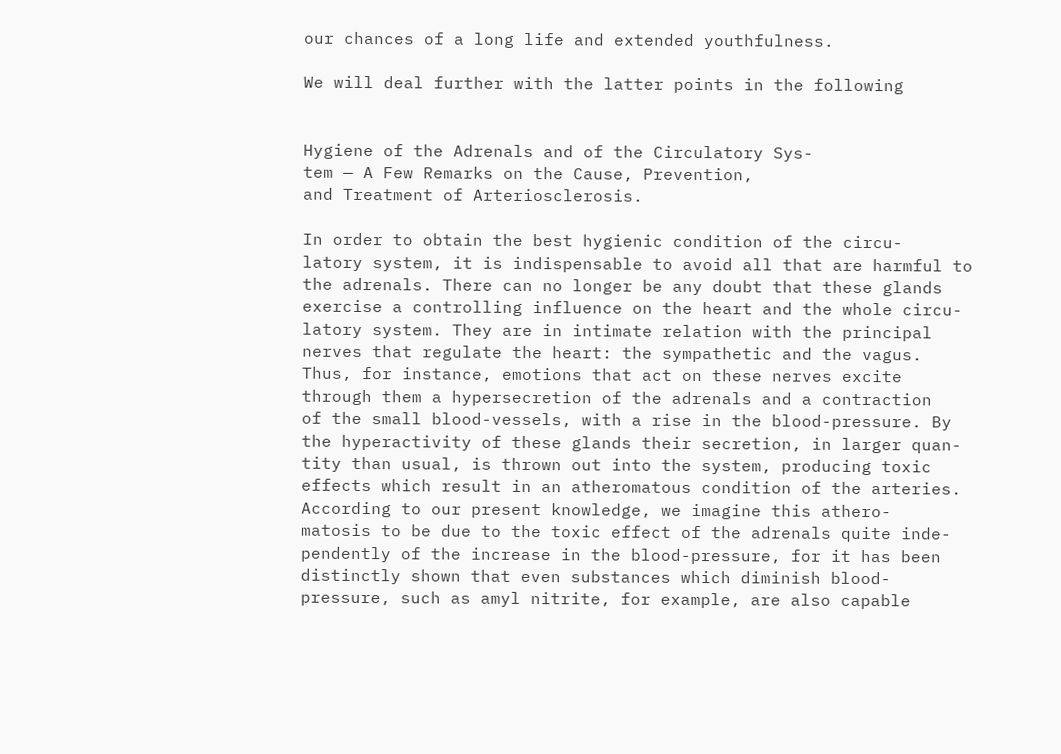our chances of a long life and extended youthfulness.

We will deal further with the latter points in the following


Hygiene of the Adrenals and of the Circulatory Sys-
tem — A Few Remarks on the Cause, Prevention,
and Treatment of Arteriosclerosis.

In order to obtain the best hygienic condition of the circu-
latory system, it is indispensable to avoid all that are harmful to
the adrenals. There can no longer be any doubt that these glands
exercise a controlling influence on the heart and the whole circu-
latory system. They are in intimate relation with the principal
nerves that regulate the heart: the sympathetic and the vagus.
Thus, for instance, emotions that act on these nerves excite
through them a hypersecretion of the adrenals and a contraction
of the small blood-vessels, with a rise in the blood-pressure. By
the hyperactivity of these glands their secretion, in larger quan-
tity than usual, is thrown out into the system, producing toxic
effects which result in an atheromatous condition of the arteries.
According to our present knowledge, we imagine this athero-
matosis to be due to the toxic effect of the adrenals quite inde-
pendently of the increase in the blood-pressure, for it has been
distinctly shown that even substances which diminish blood-
pressure, such as amyl nitrite, for example, are also capable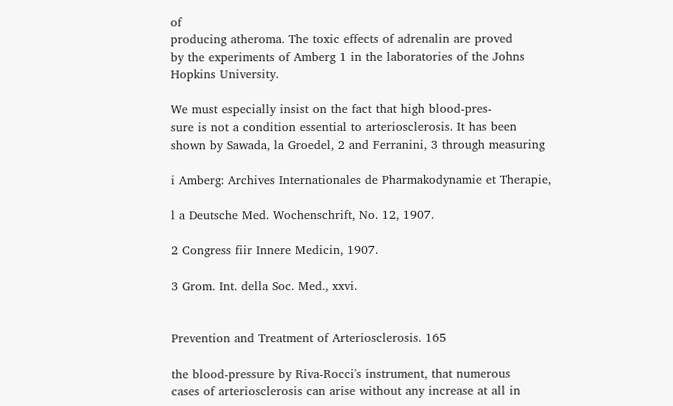of
producing atheroma. The toxic effects of adrenalin are proved
by the experiments of Amberg 1 in the laboratories of the Johns
Hopkins University.

We must especially insist on the fact that high blood-pres-
sure is not a condition essential to arteriosclerosis. It has been
shown by Sawada, la Groedel, 2 and Ferranini, 3 through measuring

i Amberg: Archives Internationales de Pharmakodynamie et Therapie,

l a Deutsche Med. Wochenschrift, No. 12, 1907.

2 Congress fiir Innere Medicin, 1907.

3 Grom. Int. della Soc. Med., xxvi.


Prevention and Treatment of Arteriosclerosis. 165

the blood-pressure by Riva-Rocci's instrument, that numerous
cases of arteriosclerosis can arise without any increase at all in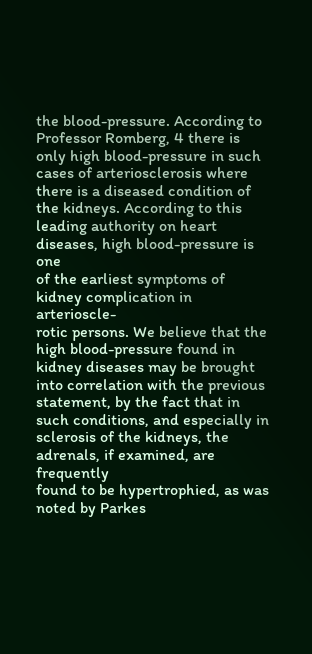the blood-pressure. According to Professor Romberg, 4 there is
only high blood-pressure in such cases of arteriosclerosis where
there is a diseased condition of the kidneys. According to this
leading authority on heart diseases, high blood-pressure is one
of the earliest symptoms of kidney complication in arterioscle-
rotic persons. We believe that the high blood-pressure found in
kidney diseases may be brought into correlation with the previous
statement, by the fact that in such conditions, and especially in
sclerosis of the kidneys, the adrenals, if examined, are frequently
found to be hypertrophied, as was noted by Parkes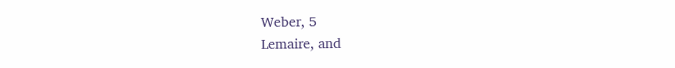Weber, 5
Lemaire, and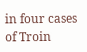in four cases of Troin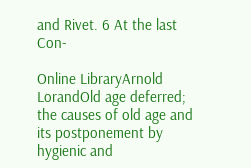and Rivet. 6 At the last Con-

Online LibraryArnold LorandOld age deferred; the causes of old age and its postponement by hygienic and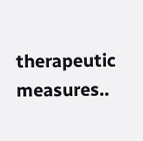therapeutic measures..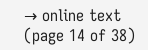→ online text (page 14 of 38)